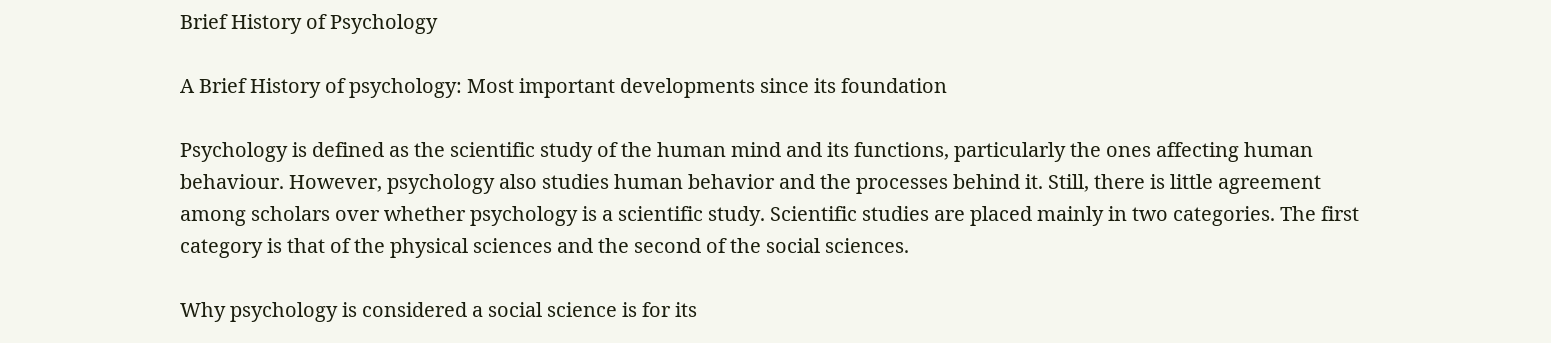Brief History of Psychology

A Brief History of psychology: Most important developments since its foundation

Psychology is defined as the scientific study of the human mind and its functions, particularly the ones affecting human behaviour. However, psychology also studies human behavior and the processes behind it. Still, there is little agreement among scholars over whether psychology is a scientific study. Scientific studies are placed mainly in two categories. The first category is that of the physical sciences and the second of the social sciences.

Why psychology is considered a social science is for its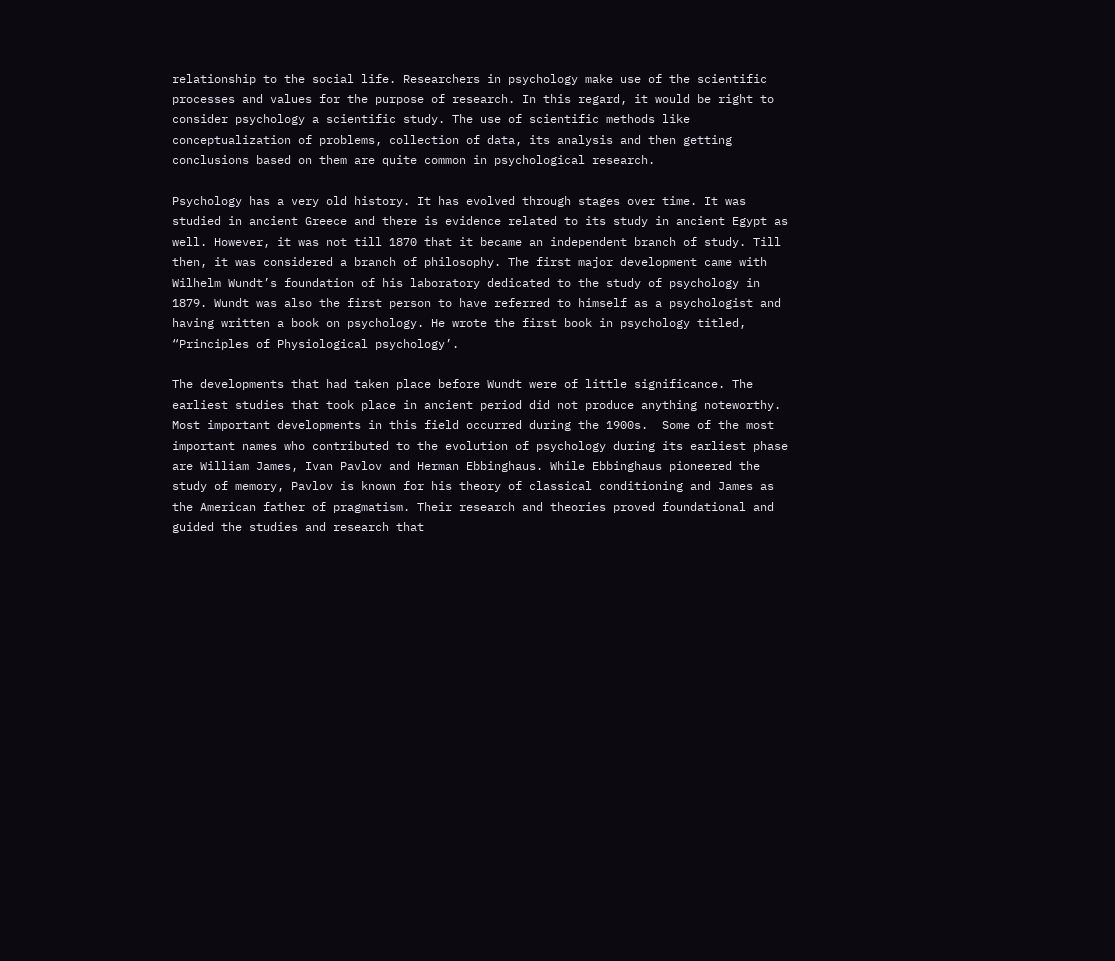relationship to the social life. Researchers in psychology make use of the scientific processes and values for the purpose of research. In this regard, it would be right to consider psychology a scientific study. The use of scientific methods like conceptualization of problems, collection of data, its analysis and then getting conclusions based on them are quite common in psychological research.

Psychology has a very old history. It has evolved through stages over time. It was studied in ancient Greece and there is evidence related to its study in ancient Egypt as well. However, it was not till 1870 that it became an independent branch of study. Till then, it was considered a branch of philosophy. The first major development came with Wilhelm Wundt’s foundation of his laboratory dedicated to the study of psychology in 1879. Wundt was also the first person to have referred to himself as a psychologist and having written a book on psychology. He wrote the first book in psychology titled, “Principles of Physiological psychology’.

The developments that had taken place before Wundt were of little significance. The earliest studies that took place in ancient period did not produce anything noteworthy. Most important developments in this field occurred during the 1900s.  Some of the most important names who contributed to the evolution of psychology during its earliest phase are William James, Ivan Pavlov and Herman Ebbinghaus. While Ebbinghaus pioneered the study of memory, Pavlov is known for his theory of classical conditioning and James as the American father of pragmatism. Their research and theories proved foundational and guided the studies and research that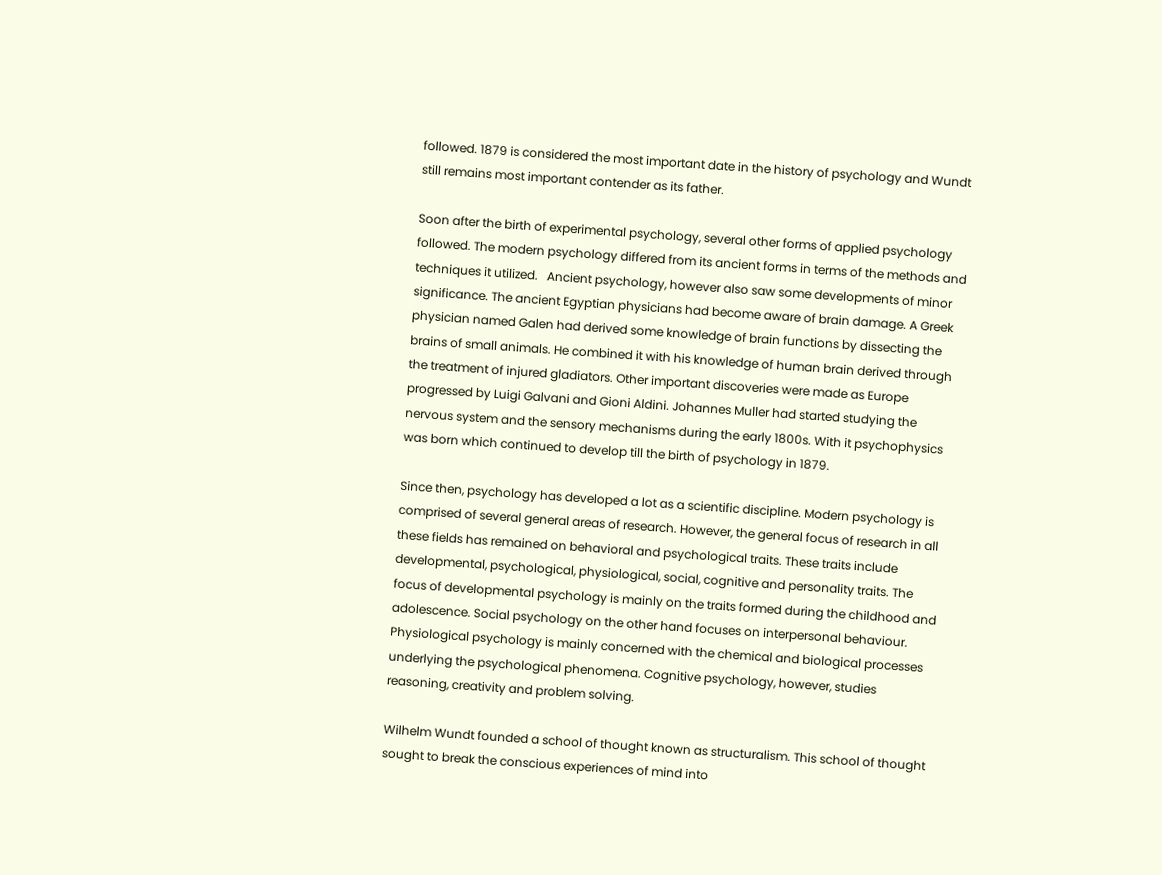followed. 1879 is considered the most important date in the history of psychology and Wundt still remains most important contender as its father.

Soon after the birth of experimental psychology, several other forms of applied psychology followed. The modern psychology differed from its ancient forms in terms of the methods and techniques it utilized.   Ancient psychology, however also saw some developments of minor significance. The ancient Egyptian physicians had become aware of brain damage. A Greek physician named Galen had derived some knowledge of brain functions by dissecting the brains of small animals. He combined it with his knowledge of human brain derived through the treatment of injured gladiators. Other important discoveries were made as Europe progressed by Luigi Galvani and Gioni Aldini. Johannes Muller had started studying the nervous system and the sensory mechanisms during the early 1800s. With it psychophysics was born which continued to develop till the birth of psychology in 1879.

Since then, psychology has developed a lot as a scientific discipline. Modern psychology is comprised of several general areas of research. However, the general focus of research in all these fields has remained on behavioral and psychological traits. These traits include developmental, psychological, physiological, social, cognitive and personality traits. The focus of developmental psychology is mainly on the traits formed during the childhood and adolescence. Social psychology on the other hand focuses on interpersonal behaviour. Physiological psychology is mainly concerned with the chemical and biological processes underlying the psychological phenomena. Cognitive psychology, however, studies reasoning, creativity and problem solving.

Wilhelm Wundt founded a school of thought known as structuralism. This school of thought sought to break the conscious experiences of mind into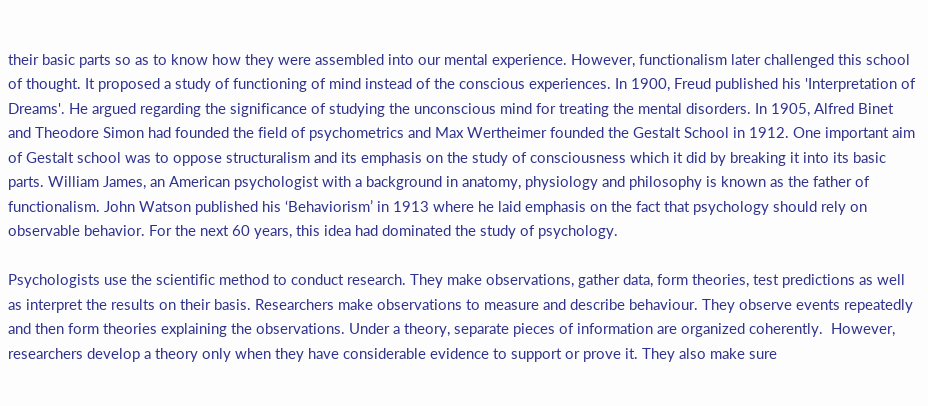their basic parts so as to know how they were assembled into our mental experience. However, functionalism later challenged this school of thought. It proposed a study of functioning of mind instead of the conscious experiences. In 1900, Freud published his 'Interpretation of Dreams'. He argued regarding the significance of studying the unconscious mind for treating the mental disorders. In 1905, Alfred Binet and Theodore Simon had founded the field of psychometrics and Max Wertheimer founded the Gestalt School in 1912. One important aim of Gestalt school was to oppose structuralism and its emphasis on the study of consciousness which it did by breaking it into its basic parts. William James, an American psychologist with a background in anatomy, physiology and philosophy is known as the father of functionalism. John Watson published his ‘Behaviorism’ in 1913 where he laid emphasis on the fact that psychology should rely on observable behavior. For the next 60 years, this idea had dominated the study of psychology.

Psychologists use the scientific method to conduct research. They make observations, gather data, form theories, test predictions as well as interpret the results on their basis. Researchers make observations to measure and describe behaviour. They observe events repeatedly and then form theories explaining the observations. Under a theory, separate pieces of information are organized coherently.  However, researchers develop a theory only when they have considerable evidence to support or prove it. They also make sure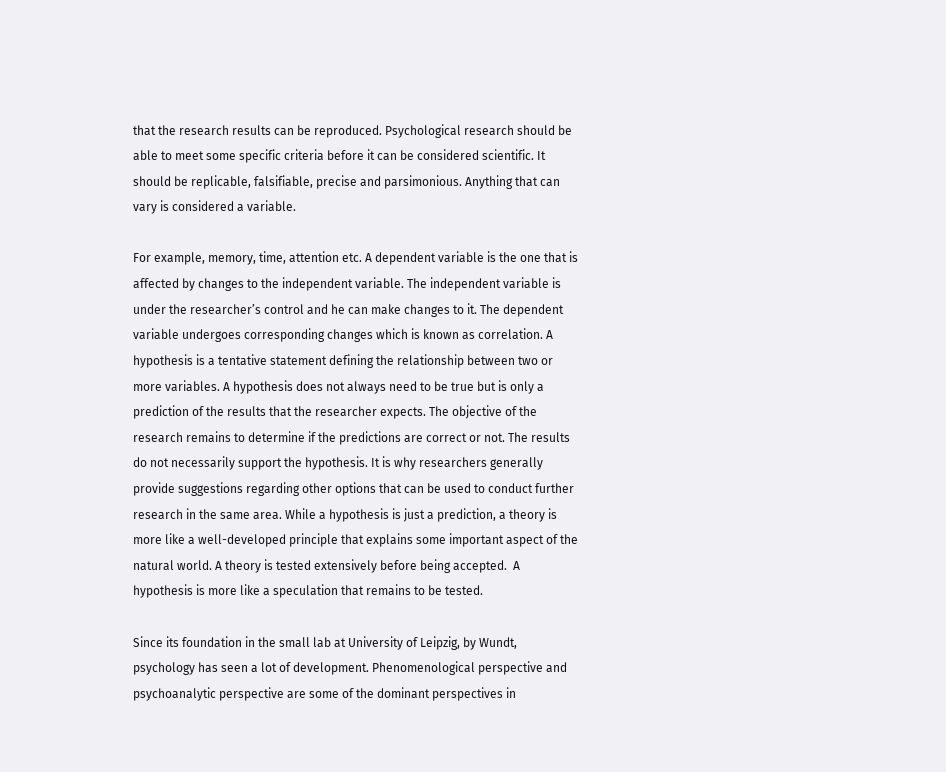that the research results can be reproduced. Psychological research should be able to meet some specific criteria before it can be considered scientific. It should be replicable, falsifiable, precise and parsimonious. Anything that can vary is considered a variable.

For example, memory, time, attention etc. A dependent variable is the one that is affected by changes to the independent variable. The independent variable is under the researcher’s control and he can make changes to it. The dependent variable undergoes corresponding changes which is known as correlation. A hypothesis is a tentative statement defining the relationship between two or more variables. A hypothesis does not always need to be true but is only a prediction of the results that the researcher expects. The objective of the research remains to determine if the predictions are correct or not. The results do not necessarily support the hypothesis. It is why researchers generally provide suggestions regarding other options that can be used to conduct further research in the same area. While a hypothesis is just a prediction, a theory is more like a well-developed principle that explains some important aspect of the natural world. A theory is tested extensively before being accepted.  A hypothesis is more like a speculation that remains to be tested.

Since its foundation in the small lab at University of Leipzig, by Wundt, psychology has seen a lot of development. Phenomenological perspective and psychoanalytic perspective are some of the dominant perspectives in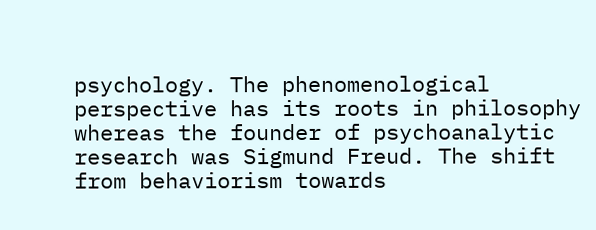psychology. The phenomenological perspective has its roots in philosophy whereas the founder of psychoanalytic research was Sigmund Freud. The shift from behaviorism towards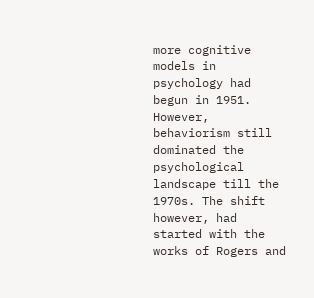more cognitive models in psychology had begun in 1951. However, behaviorism still dominated the psychological landscape till the 1970s. The shift however, had started with the works of Rogers and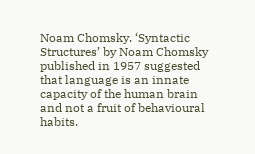Noam Chomsky. ‘Syntactic Structures’ by Noam Chomsky published in 1957 suggested that language is an innate capacity of the human brain and not a fruit of behavioural habits.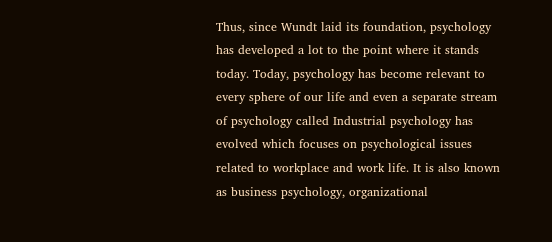Thus, since Wundt laid its foundation, psychology has developed a lot to the point where it stands today. Today, psychology has become relevant to every sphere of our life and even a separate stream of psychology called Industrial psychology has evolved which focuses on psychological issues related to workplace and work life. It is also known as business psychology, organizational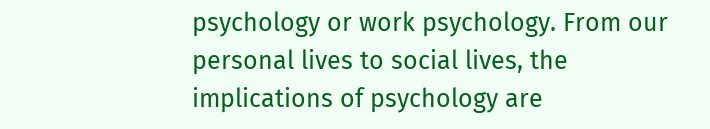psychology or work psychology. From our personal lives to social lives, the implications of psychology are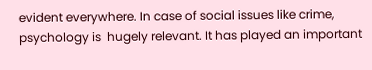evident everywhere. In case of social issues like crime, psychology is  hugely relevant. It has played an important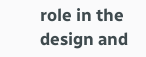role in the design and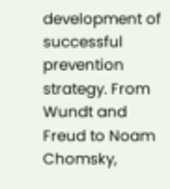development of successful prevention strategy. From Wundt and Freud to Noam Chomsky,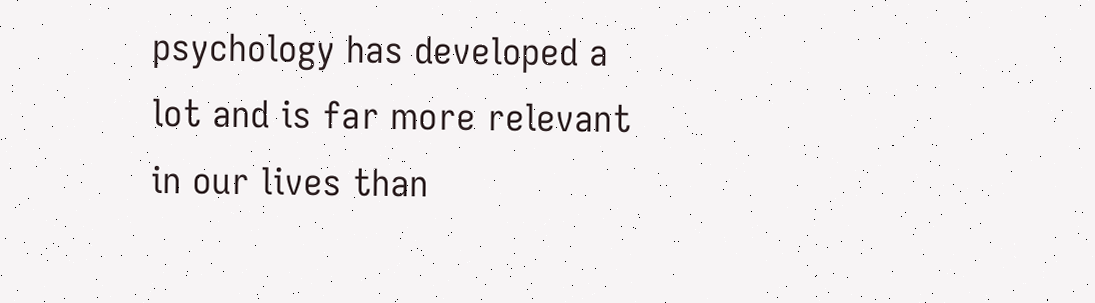psychology has developed a lot and is far more relevant in our lives than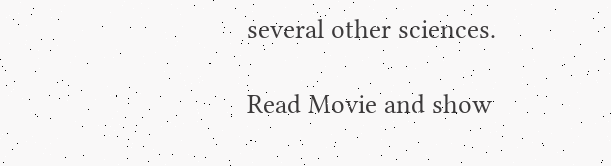several other sciences.

Read Movie and show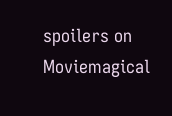spoilers on Moviemagical